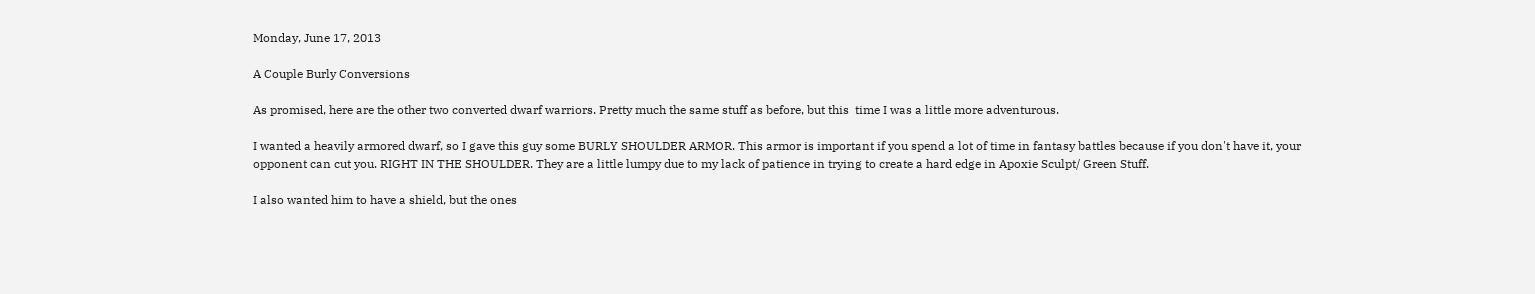Monday, June 17, 2013

A Couple Burly Conversions

As promised, here are the other two converted dwarf warriors. Pretty much the same stuff as before, but this  time I was a little more adventurous.

I wanted a heavily armored dwarf, so I gave this guy some BURLY SHOULDER ARMOR. This armor is important if you spend a lot of time in fantasy battles because if you don't have it, your opponent can cut you. RIGHT IN THE SHOULDER. They are a little lumpy due to my lack of patience in trying to create a hard edge in Apoxie Sculpt/ Green Stuff.

I also wanted him to have a shield, but the ones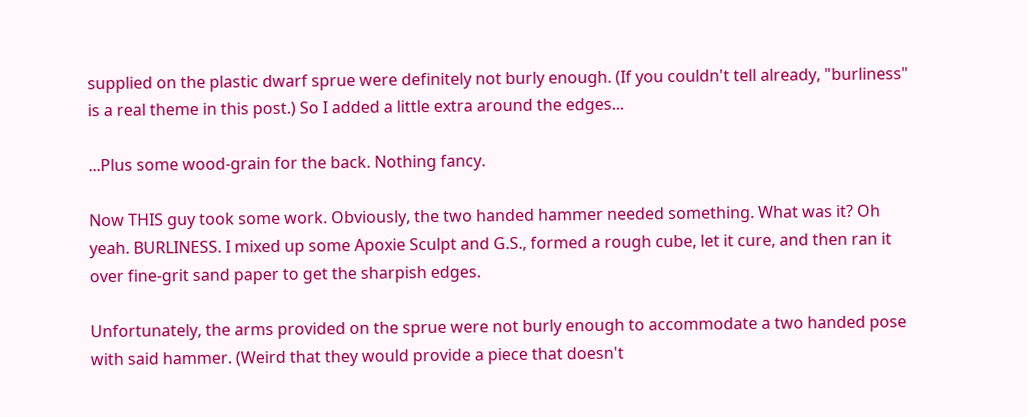supplied on the plastic dwarf sprue were definitely not burly enough. (If you couldn't tell already, "burliness" is a real theme in this post.) So I added a little extra around the edges...

...Plus some wood-grain for the back. Nothing fancy.

Now THIS guy took some work. Obviously, the two handed hammer needed something. What was it? Oh yeah. BURLINESS. I mixed up some Apoxie Sculpt and G.S., formed a rough cube, let it cure, and then ran it over fine-grit sand paper to get the sharpish edges.

Unfortunately, the arms provided on the sprue were not burly enough to accommodate a two handed pose with said hammer. (Weird that they would provide a piece that doesn't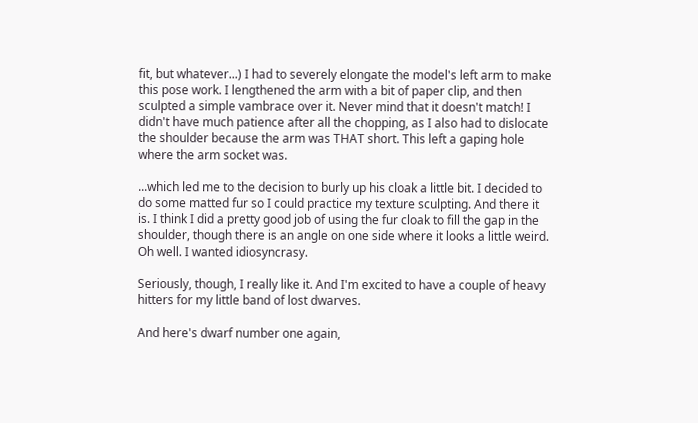fit, but whatever...) I had to severely elongate the model's left arm to make this pose work. I lengthened the arm with a bit of paper clip, and then sculpted a simple vambrace over it. Never mind that it doesn't match! I didn't have much patience after all the chopping, as I also had to dislocate the shoulder because the arm was THAT short. This left a gaping hole where the arm socket was.

...which led me to the decision to burly up his cloak a little bit. I decided to do some matted fur so I could practice my texture sculpting. And there it is. I think I did a pretty good job of using the fur cloak to fill the gap in the shoulder, though there is an angle on one side where it looks a little weird. Oh well. I wanted idiosyncrasy.

Seriously, though, I really like it. And I'm excited to have a couple of heavy hitters for my little band of lost dwarves.

And here's dwarf number one again,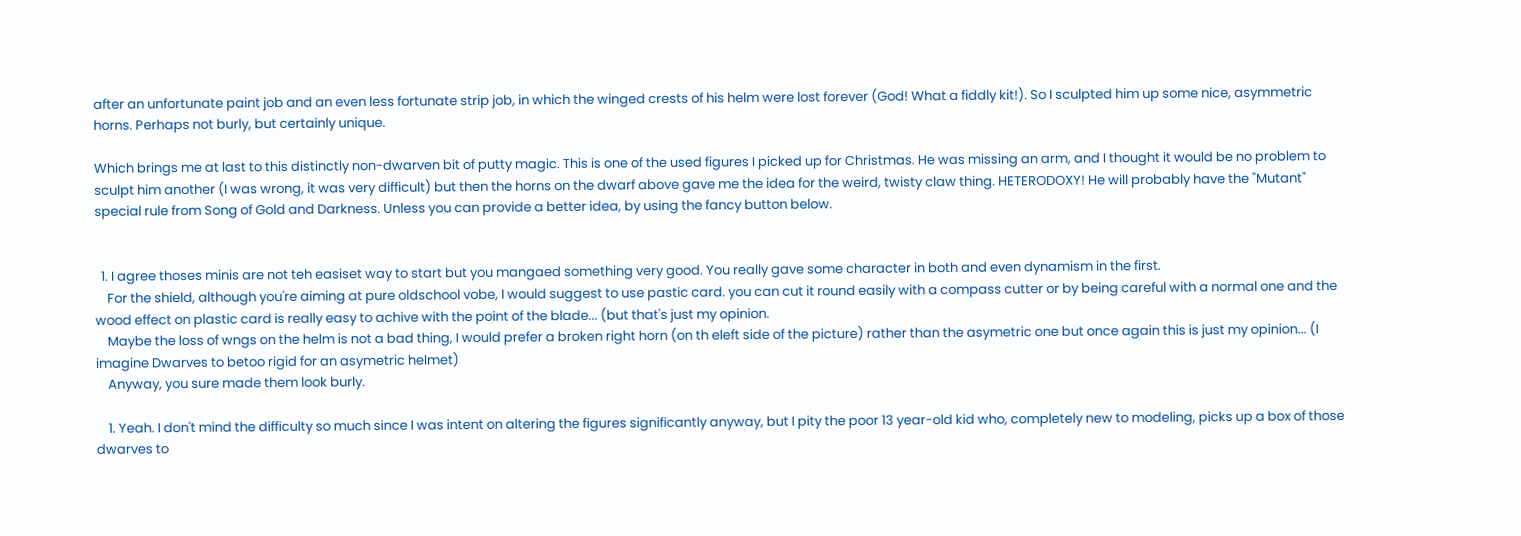after an unfortunate paint job and an even less fortunate strip job, in which the winged crests of his helm were lost forever (God! What a fiddly kit!). So I sculpted him up some nice, asymmetric horns. Perhaps not burly, but certainly unique.

Which brings me at last to this distinctly non-dwarven bit of putty magic. This is one of the used figures I picked up for Christmas. He was missing an arm, and I thought it would be no problem to sculpt him another (I was wrong, it was very difficult) but then the horns on the dwarf above gave me the idea for the weird, twisty claw thing. HETERODOXY! He will probably have the "Mutant" special rule from Song of Gold and Darkness. Unless you can provide a better idea, by using the fancy button below.


  1. I agree thoses minis are not teh easiset way to start but you mangaed something very good. You really gave some character in both and even dynamism in the first.
    For the shield, although you're aiming at pure oldschool vobe, I would suggest to use pastic card. you can cut it round easily with a compass cutter or by being careful with a normal one and the wood effect on plastic card is really easy to achive with the point of the blade... (but that's just my opinion.
    Maybe the loss of wngs on the helm is not a bad thing, I would prefer a broken right horn (on th eleft side of the picture) rather than the asymetric one but once again this is just my opinion... (I imagine Dwarves to betoo rigid for an asymetric helmet)
    Anyway, you sure made them look burly.

    1. Yeah. I don't mind the difficulty so much since I was intent on altering the figures significantly anyway, but I pity the poor 13 year-old kid who, completely new to modeling, picks up a box of those dwarves to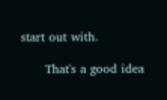start out with.

      That's a good idea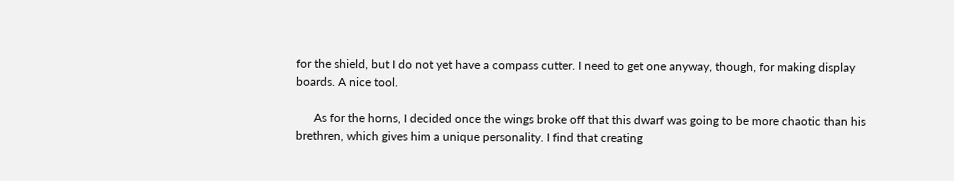for the shield, but I do not yet have a compass cutter. I need to get one anyway, though, for making display boards. A nice tool.

      As for the horns, I decided once the wings broke off that this dwarf was going to be more chaotic than his brethren, which gives him a unique personality. I find that creating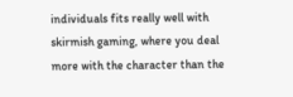individuals fits really well with skirmish gaming, where you deal more with the character than the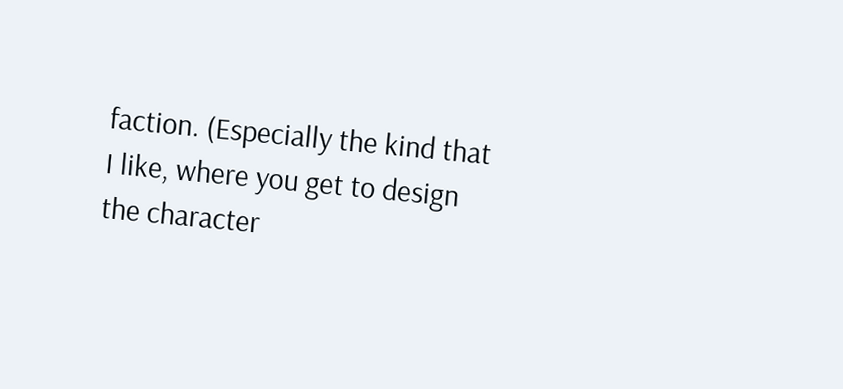faction. (Especially the kind that I like, where you get to design the character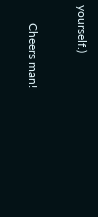yourself.)

      Cheers man!